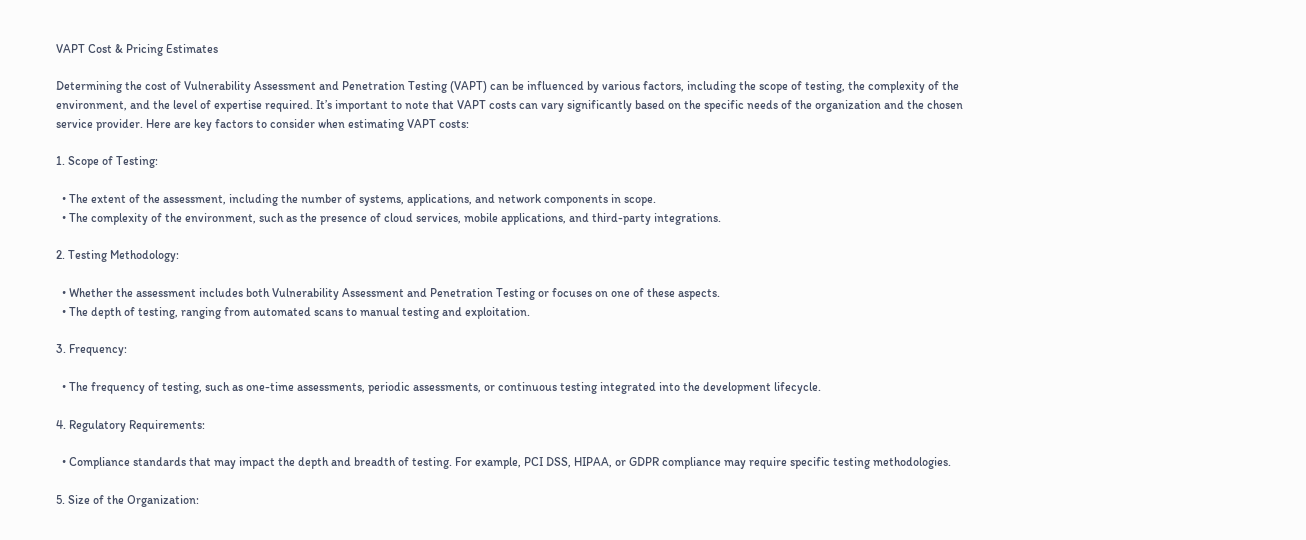VAPT Cost & Pricing Estimates

Determining the cost of Vulnerability Assessment and Penetration Testing (VAPT) can be influenced by various factors, including the scope of testing, the complexity of the environment, and the level of expertise required. It’s important to note that VAPT costs can vary significantly based on the specific needs of the organization and the chosen service provider. Here are key factors to consider when estimating VAPT costs:

1. Scope of Testing:

  • The extent of the assessment, including the number of systems, applications, and network components in scope.
  • The complexity of the environment, such as the presence of cloud services, mobile applications, and third-party integrations.

2. Testing Methodology:

  • Whether the assessment includes both Vulnerability Assessment and Penetration Testing or focuses on one of these aspects.
  • The depth of testing, ranging from automated scans to manual testing and exploitation.

3. Frequency:

  • The frequency of testing, such as one-time assessments, periodic assessments, or continuous testing integrated into the development lifecycle.

4. Regulatory Requirements:

  • Compliance standards that may impact the depth and breadth of testing. For example, PCI DSS, HIPAA, or GDPR compliance may require specific testing methodologies.

5. Size of the Organization: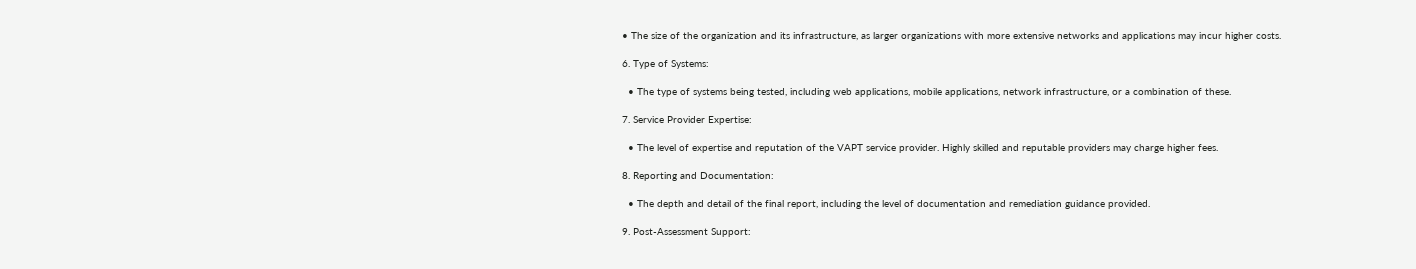• The size of the organization and its infrastructure, as larger organizations with more extensive networks and applications may incur higher costs.

6. Type of Systems:

  • The type of systems being tested, including web applications, mobile applications, network infrastructure, or a combination of these.

7. Service Provider Expertise:

  • The level of expertise and reputation of the VAPT service provider. Highly skilled and reputable providers may charge higher fees.

8. Reporting and Documentation:

  • The depth and detail of the final report, including the level of documentation and remediation guidance provided.

9. Post-Assessment Support: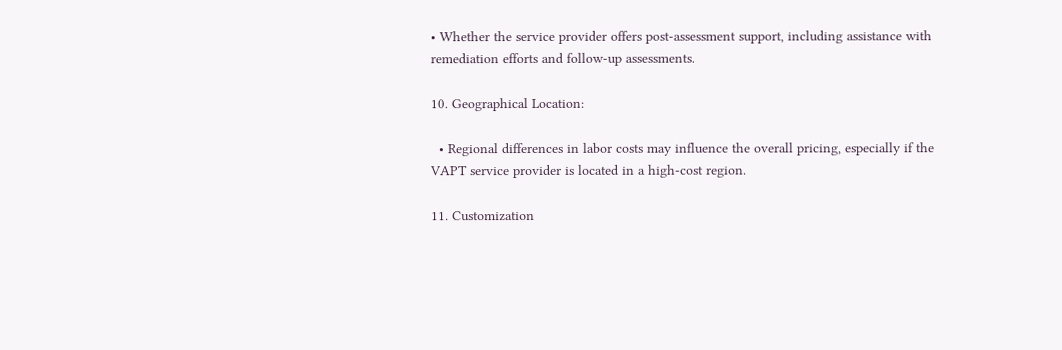• Whether the service provider offers post-assessment support, including assistance with remediation efforts and follow-up assessments.

10. Geographical Location:

  • Regional differences in labor costs may influence the overall pricing, especially if the VAPT service provider is located in a high-cost region.

11. Customization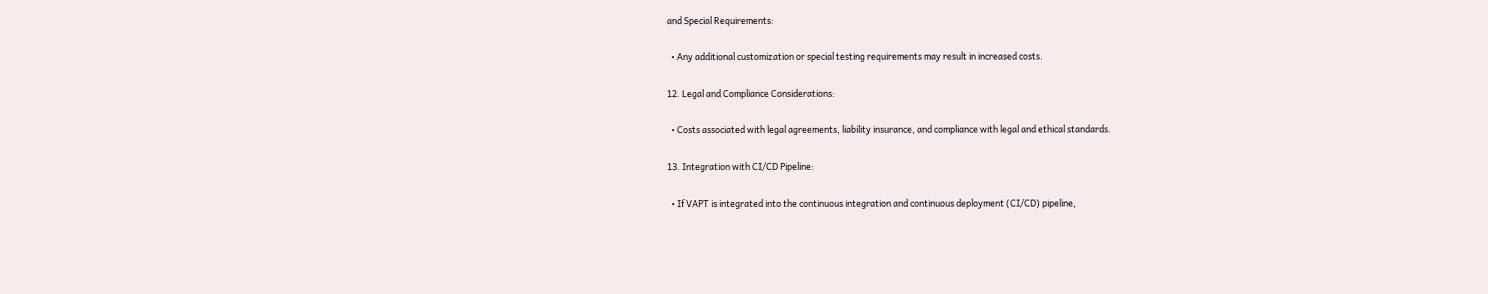and Special Requirements:

  • Any additional customization or special testing requirements may result in increased costs.

12. Legal and Compliance Considerations:

  • Costs associated with legal agreements, liability insurance, and compliance with legal and ethical standards.

13. Integration with CI/CD Pipeline:

  • If VAPT is integrated into the continuous integration and continuous deployment (CI/CD) pipeline,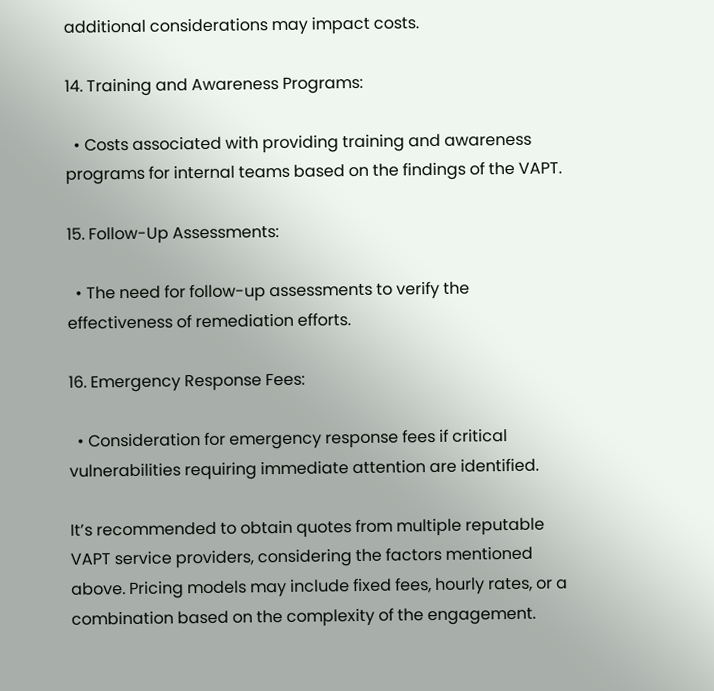additional considerations may impact costs.

14. Training and Awareness Programs:

  • Costs associated with providing training and awareness programs for internal teams based on the findings of the VAPT.

15. Follow-Up Assessments:

  • The need for follow-up assessments to verify the effectiveness of remediation efforts.

16. Emergency Response Fees:

  • Consideration for emergency response fees if critical vulnerabilities requiring immediate attention are identified.

It’s recommended to obtain quotes from multiple reputable VAPT service providers, considering the factors mentioned above. Pricing models may include fixed fees, hourly rates, or a combination based on the complexity of the engagement.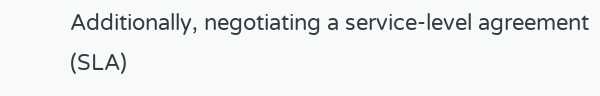Additionally, negotiating a service-level agreement (SLA)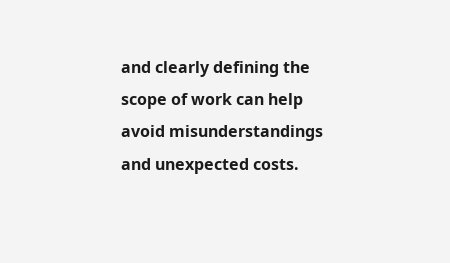and clearly defining the scope of work can help avoid misunderstandings and unexpected costs.